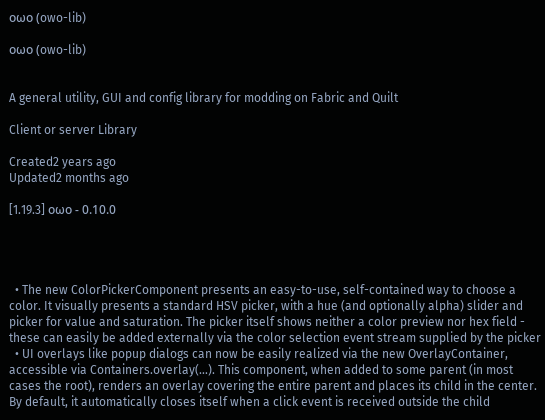oωo (owo-lib)

oωo (owo-lib)


A general utility, GUI and config library for modding on Fabric and Quilt

Client or server Library

Created2 years ago
Updated2 months ago

[1.19.3] oωo - 0.10.0




  • The new ColorPickerComponent presents an easy-to-use, self-contained way to choose a color. It visually presents a standard HSV picker, with a hue (and optionally alpha) slider and picker for value and saturation. The picker itself shows neither a color preview nor hex field - these can easily be added externally via the color selection event stream supplied by the picker
  • UI overlays like popup dialogs can now be easily realized via the new OverlayContainer, accessible via Containers.overlay(...). This component, when added to some parent (in most cases the root), renders an overlay covering the entire parent and places its child in the center. By default, it automatically closes itself when a click event is received outside the child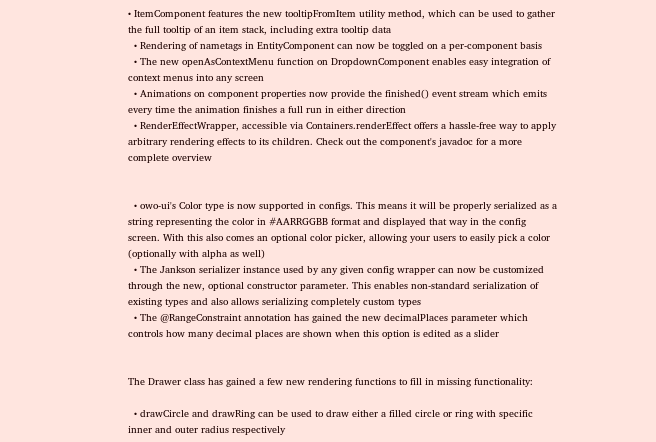• ItemComponent features the new tooltipFromItem utility method, which can be used to gather the full tooltip of an item stack, including extra tooltip data
  • Rendering of nametags in EntityComponent can now be toggled on a per-component basis
  • The new openAsContextMenu function on DropdownComponent enables easy integration of context menus into any screen
  • Animations on component properties now provide the finished() event stream which emits every time the animation finishes a full run in either direction
  • RenderEffectWrapper, accessible via Containers.renderEffect offers a hassle-free way to apply arbitrary rendering effects to its children. Check out the component's javadoc for a more complete overview


  • owo-ui's Color type is now supported in configs. This means it will be properly serialized as a string representing the color in #AARRGGBB format and displayed that way in the config screen. With this also comes an optional color picker, allowing your users to easily pick a color (optionally with alpha as well)
  • The Jankson serializer instance used by any given config wrapper can now be customized through the new, optional constructor parameter. This enables non-standard serialization of existing types and also allows serializing completely custom types
  • The @RangeConstraint annotation has gained the new decimalPlaces parameter which controls how many decimal places are shown when this option is edited as a slider


The Drawer class has gained a few new rendering functions to fill in missing functionality:

  • drawCircle and drawRing can be used to draw either a filled circle or ring with specific inner and outer radius respectively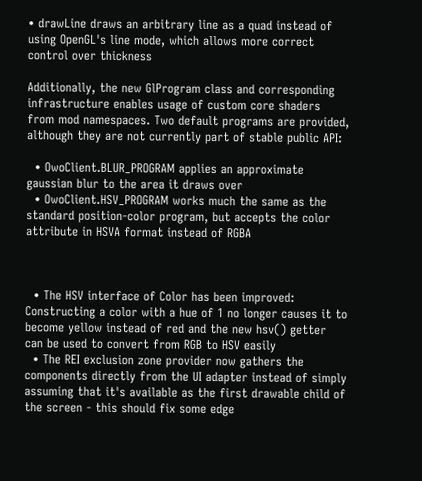• drawLine draws an arbitrary line as a quad instead of using OpenGL's line mode, which allows more correct control over thickness

Additionally, the new GlProgram class and corresponding infrastructure enables usage of custom core shaders from mod namespaces. Two default programs are provided, although they are not currently part of stable public API:

  • OwoClient.BLUR_PROGRAM applies an approximate gaussian blur to the area it draws over
  • OwoClient.HSV_PROGRAM works much the same as the standard position-color program, but accepts the color attribute in HSVA format instead of RGBA



  • The HSV interface of Color has been improved: Constructing a color with a hue of 1 no longer causes it to become yellow instead of red and the new hsv() getter can be used to convert from RGB to HSV easily
  • The REI exclusion zone provider now gathers the components directly from the UI adapter instead of simply assuming that it's available as the first drawable child of the screen - this should fix some edge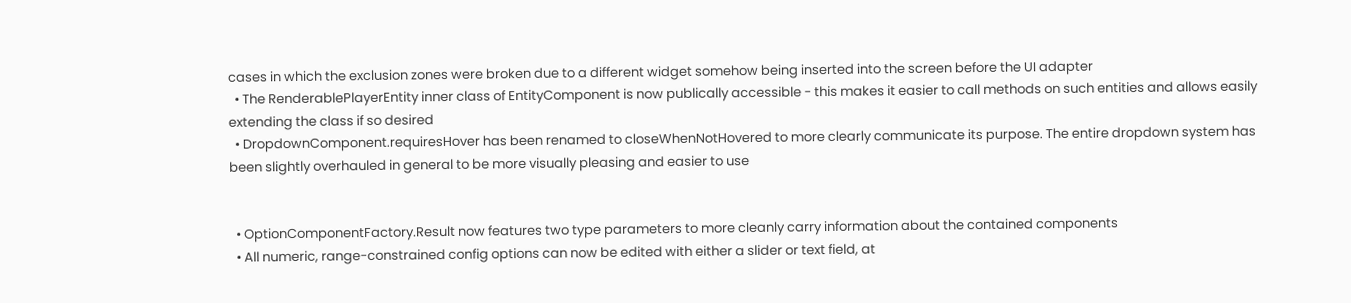cases in which the exclusion zones were broken due to a different widget somehow being inserted into the screen before the UI adapter
  • The RenderablePlayerEntity inner class of EntityComponent is now publically accessible - this makes it easier to call methods on such entities and allows easily extending the class if so desired
  • DropdownComponent.requiresHover has been renamed to closeWhenNotHovered to more clearly communicate its purpose. The entire dropdown system has been slightly overhauled in general to be more visually pleasing and easier to use


  • OptionComponentFactory.Result now features two type parameters to more cleanly carry information about the contained components
  • All numeric, range-constrained config options can now be edited with either a slider or text field, at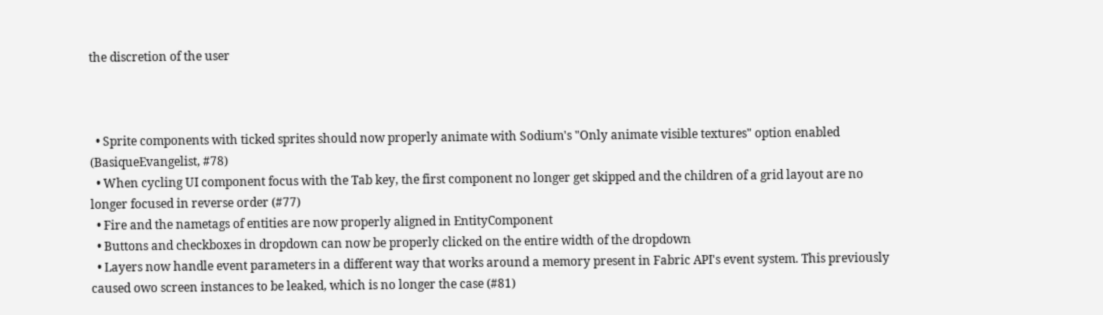the discretion of the user



  • Sprite components with ticked sprites should now properly animate with Sodium's "Only animate visible textures" option enabled (BasiqueEvangelist, #78)
  • When cycling UI component focus with the Tab key, the first component no longer get skipped and the children of a grid layout are no longer focused in reverse order (#77)
  • Fire and the nametags of entities are now properly aligned in EntityComponent
  • Buttons and checkboxes in dropdown can now be properly clicked on the entire width of the dropdown
  • Layers now handle event parameters in a different way that works around a memory present in Fabric API's event system. This previously caused owo screen instances to be leaked, which is no longer the case (#81)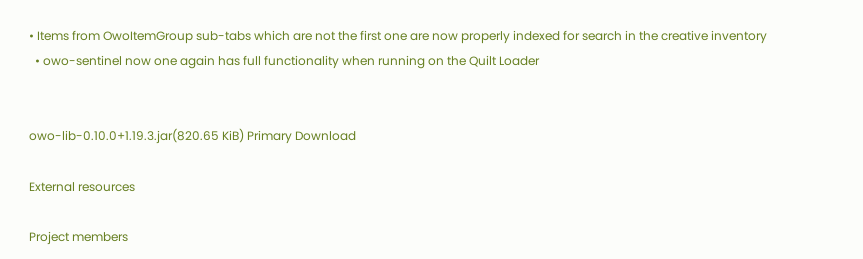• Items from OwoItemGroup sub-tabs which are not the first one are now properly indexed for search in the creative inventory
  • owo-sentinel now one again has full functionality when running on the Quilt Loader


owo-lib-0.10.0+1.19.3.jar(820.65 KiB) Primary Download

External resources

Project members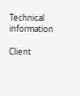Technical information

Client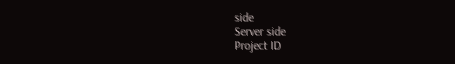side
Server side
Project ID